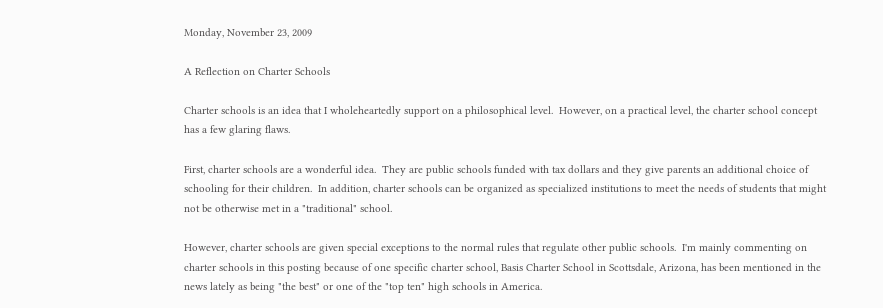Monday, November 23, 2009

A Reflection on Charter Schools

Charter schools is an idea that I wholeheartedly support on a philosophical level.  However, on a practical level, the charter school concept has a few glaring flaws.

First, charter schools are a wonderful idea.  They are public schools funded with tax dollars and they give parents an additional choice of schooling for their children.  In addition, charter schools can be organized as specialized institutions to meet the needs of students that might not be otherwise met in a "traditional" school.

However, charter schools are given special exceptions to the normal rules that regulate other public schools.  I'm mainly commenting on charter schools in this posting because of one specific charter school, Basis Charter School in Scottsdale, Arizona, has been mentioned in the news lately as being "the best" or one of the "top ten" high schools in America.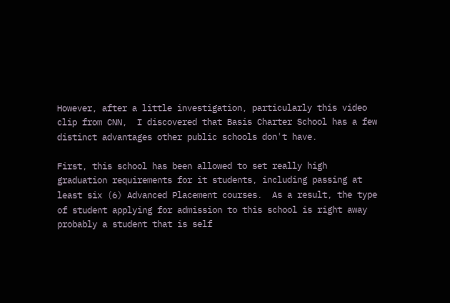However, after a little investigation, particularly this video clip from CNN,  I discovered that Basis Charter School has a few distinct advantages other public schools don't have.

First, this school has been allowed to set really high graduation requirements for it students, including passing at least six (6) Advanced Placement courses.  As a result, the type of student applying for admission to this school is right away probably a student that is self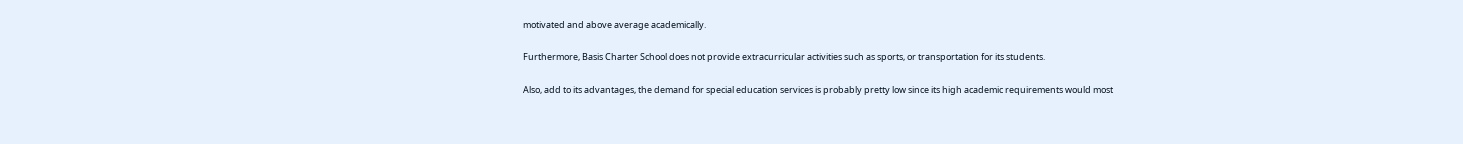motivated and above average academically.

Furthermore, Basis Charter School does not provide extracurricular activities such as sports, or transportation for its students.

Also, add to its advantages, the demand for special education services is probably pretty low since its high academic requirements would most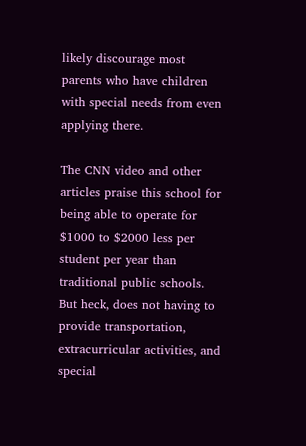likely discourage most parents who have children with special needs from even applying there.

The CNN video and other articles praise this school for being able to operate for $1000 to $2000 less per student per year than traditional public schools.  But heck, does not having to provide transportation, extracurricular activities, and special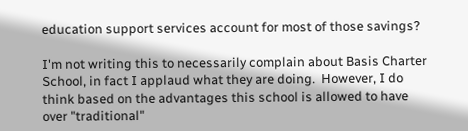education support services account for most of those savings?

I'm not writing this to necessarily complain about Basis Charter School, in fact I applaud what they are doing.  However, I do think based on the advantages this school is allowed to have over "traditional"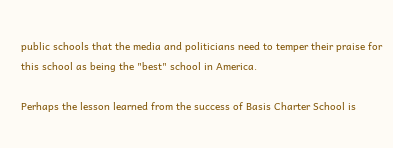public schools that the media and politicians need to temper their praise for this school as being the "best" school in America.

Perhaps the lesson learned from the success of Basis Charter School is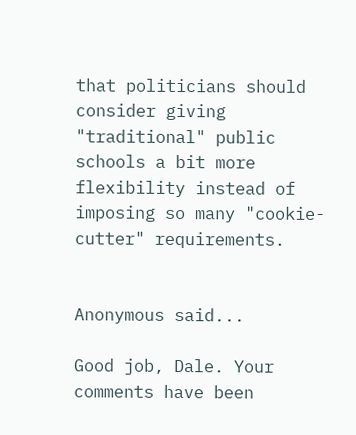that politicians should consider giving "traditional" public schools a bit more flexibility instead of imposing so many "cookie-cutter" requirements.


Anonymous said...

Good job, Dale. Your comments have been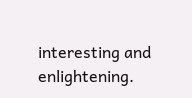interesting and enlightening.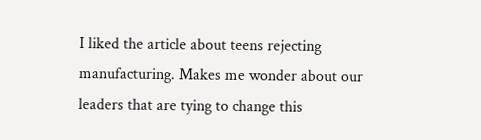I liked the article about teens rejecting manufacturing. Makes me wonder about our leaders that are tying to change this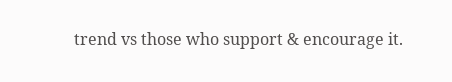trend vs those who support & encourage it.